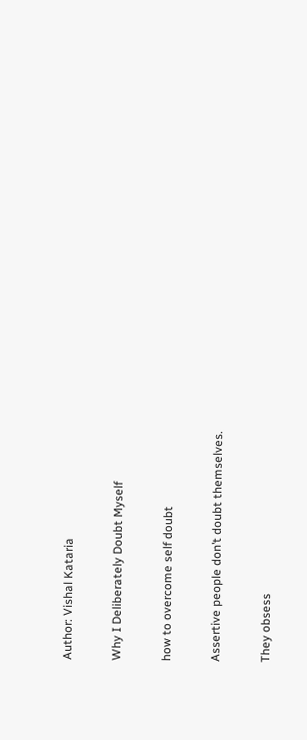Author: Vishal Kataria

Why I Deliberately Doubt Myself

how to overcome self doubt

Assertive people don’t doubt themselves.

They obsess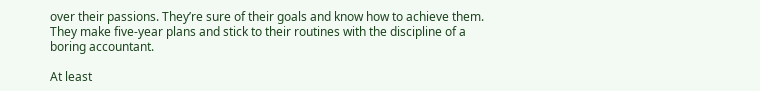over their passions. They’re sure of their goals and know how to achieve them. They make five-year plans and stick to their routines with the discipline of a boring accountant.

At least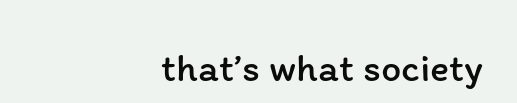that’s what society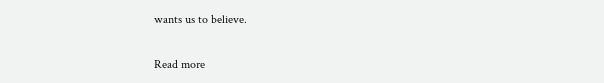wants us to believe.

Read more